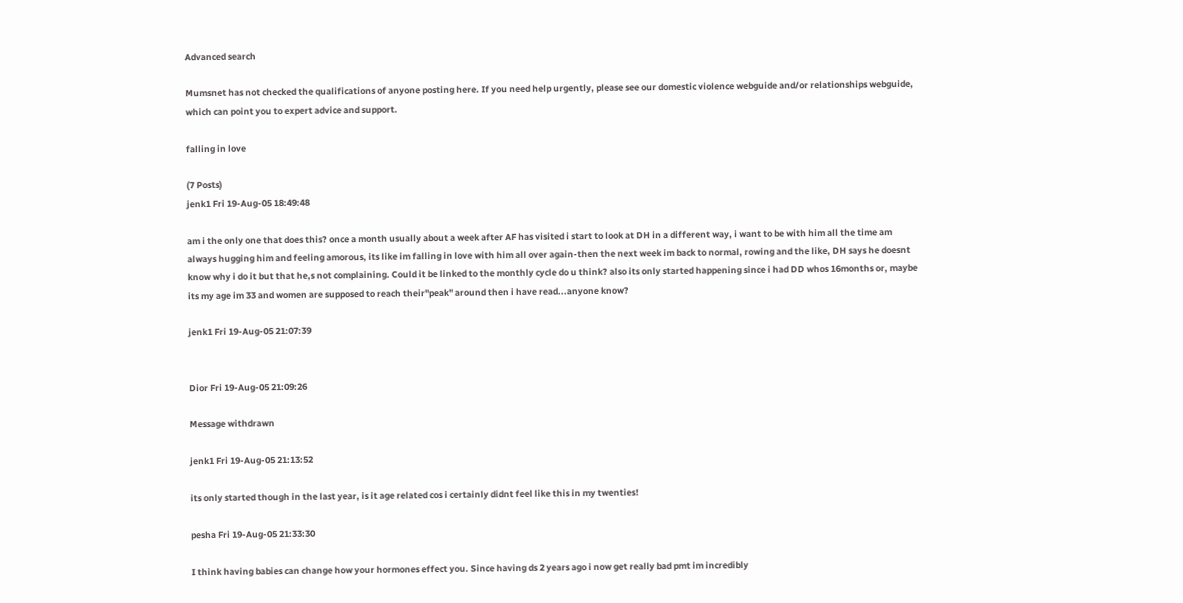Advanced search

Mumsnet has not checked the qualifications of anyone posting here. If you need help urgently, please see our domestic violence webguide and/or relationships webguide, which can point you to expert advice and support.

falling in love

(7 Posts)
jenk1 Fri 19-Aug-05 18:49:48

am i the only one that does this? once a month usually about a week after AF has visited i start to look at DH in a different way, i want to be with him all the time am always hugging him and feeling amorous, its like im falling in love with him all over again-then the next week im back to normal, rowing and the like, DH says he doesnt know why i do it but that he,s not complaining. Could it be linked to the monthly cycle do u think? also its only started happening since i had DD whos 16months or, maybe its my age im 33 and women are supposed to reach their"peak" around then i have read...anyone know?

jenk1 Fri 19-Aug-05 21:07:39


Dior Fri 19-Aug-05 21:09:26

Message withdrawn

jenk1 Fri 19-Aug-05 21:13:52

its only started though in the last year, is it age related cos i certainly didnt feel like this in my twenties!

pesha Fri 19-Aug-05 21:33:30

I think having babies can change how your hormones effect you. Since having ds 2 years ago i now get really bad pmt im incredibly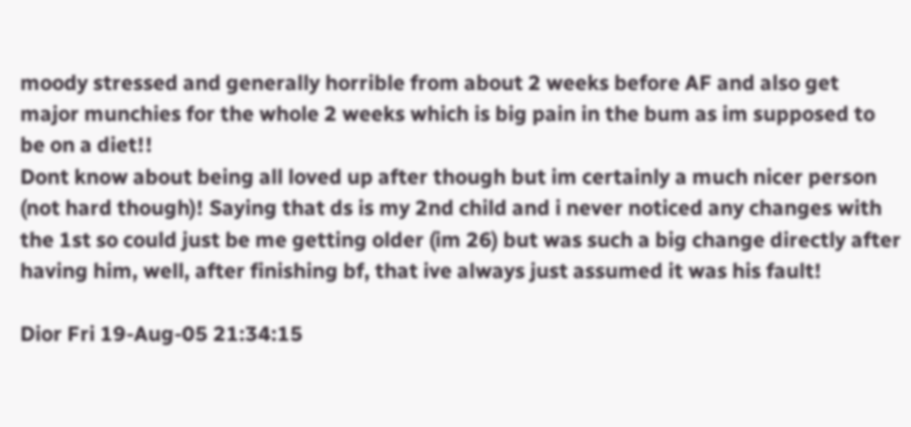moody stressed and generally horrible from about 2 weeks before AF and also get major munchies for the whole 2 weeks which is big pain in the bum as im supposed to be on a diet!!
Dont know about being all loved up after though but im certainly a much nicer person (not hard though)! Saying that ds is my 2nd child and i never noticed any changes with the 1st so could just be me getting older (im 26) but was such a big change directly after having him, well, after finishing bf, that ive always just assumed it was his fault!

Dior Fri 19-Aug-05 21:34:15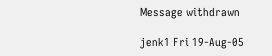Message withdrawn

jenk1 Fri 19-Aug-05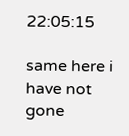22:05:15

same here i have not gone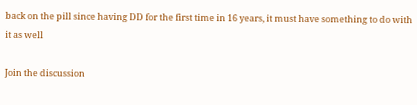back on the pill since having DD for the first time in 16 years, it must have something to do with it as well

Join the discussion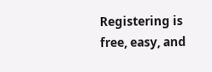Registering is free, easy, and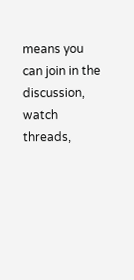means you can join in the discussion, watch threads,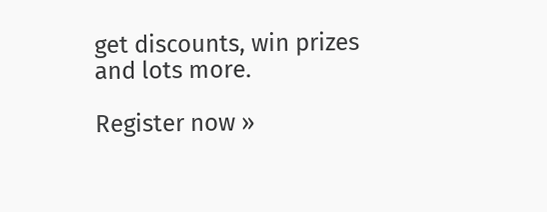get discounts, win prizes and lots more.

Register now »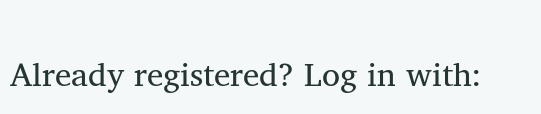Already registered? Log in with: